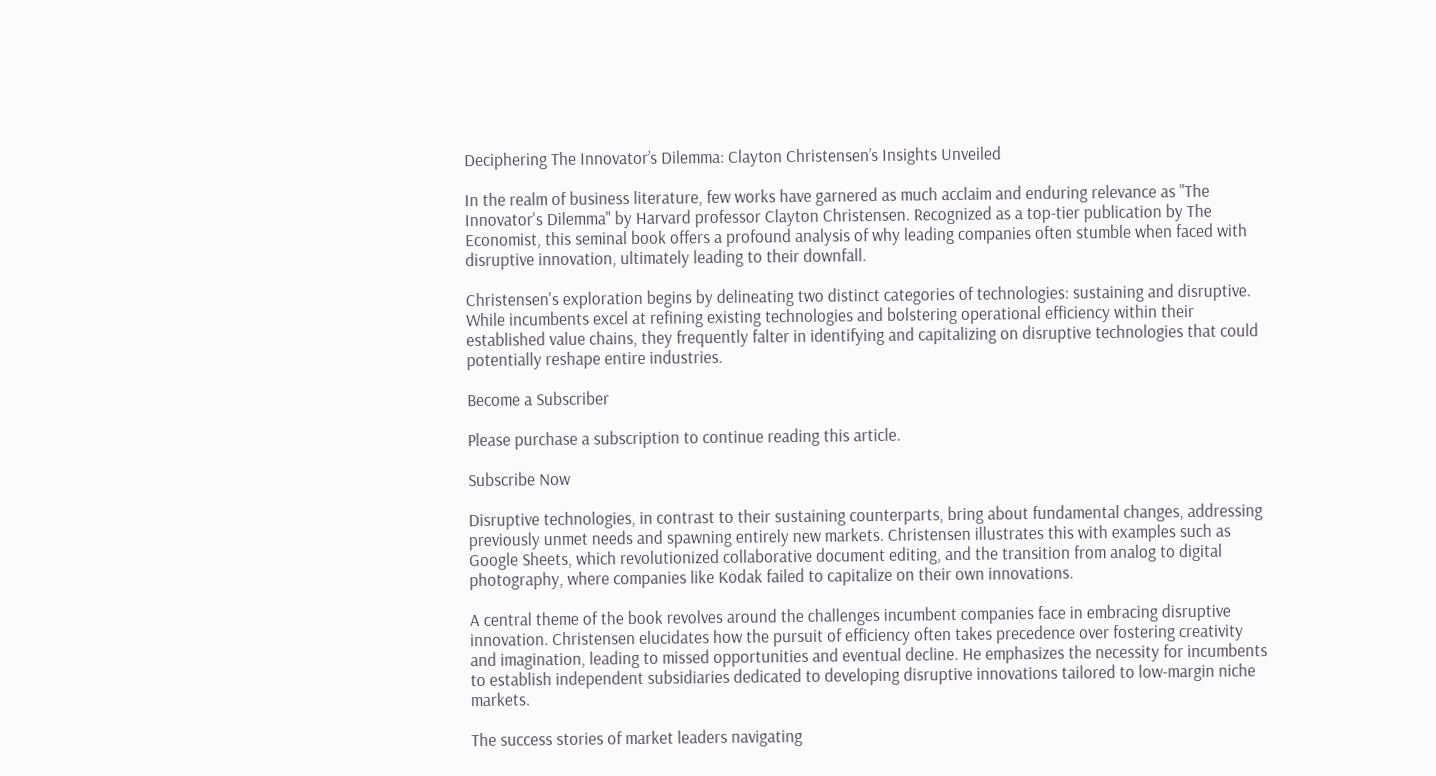Deciphering The Innovator’s Dilemma: Clayton Christensen’s Insights Unveiled

In the realm of business literature, few works have garnered as much acclaim and enduring relevance as "The Innovator's Dilemma" by Harvard professor Clayton Christensen. Recognized as a top-tier publication by The Economist, this seminal book offers a profound analysis of why leading companies often stumble when faced with disruptive innovation, ultimately leading to their downfall.

Christensen's exploration begins by delineating two distinct categories of technologies: sustaining and disruptive. While incumbents excel at refining existing technologies and bolstering operational efficiency within their established value chains, they frequently falter in identifying and capitalizing on disruptive technologies that could potentially reshape entire industries.

Become a Subscriber

Please purchase a subscription to continue reading this article.

Subscribe Now

Disruptive technologies, in contrast to their sustaining counterparts, bring about fundamental changes, addressing previously unmet needs and spawning entirely new markets. Christensen illustrates this with examples such as Google Sheets, which revolutionized collaborative document editing, and the transition from analog to digital photography, where companies like Kodak failed to capitalize on their own innovations.

A central theme of the book revolves around the challenges incumbent companies face in embracing disruptive innovation. Christensen elucidates how the pursuit of efficiency often takes precedence over fostering creativity and imagination, leading to missed opportunities and eventual decline. He emphasizes the necessity for incumbents to establish independent subsidiaries dedicated to developing disruptive innovations tailored to low-margin niche markets.

The success stories of market leaders navigating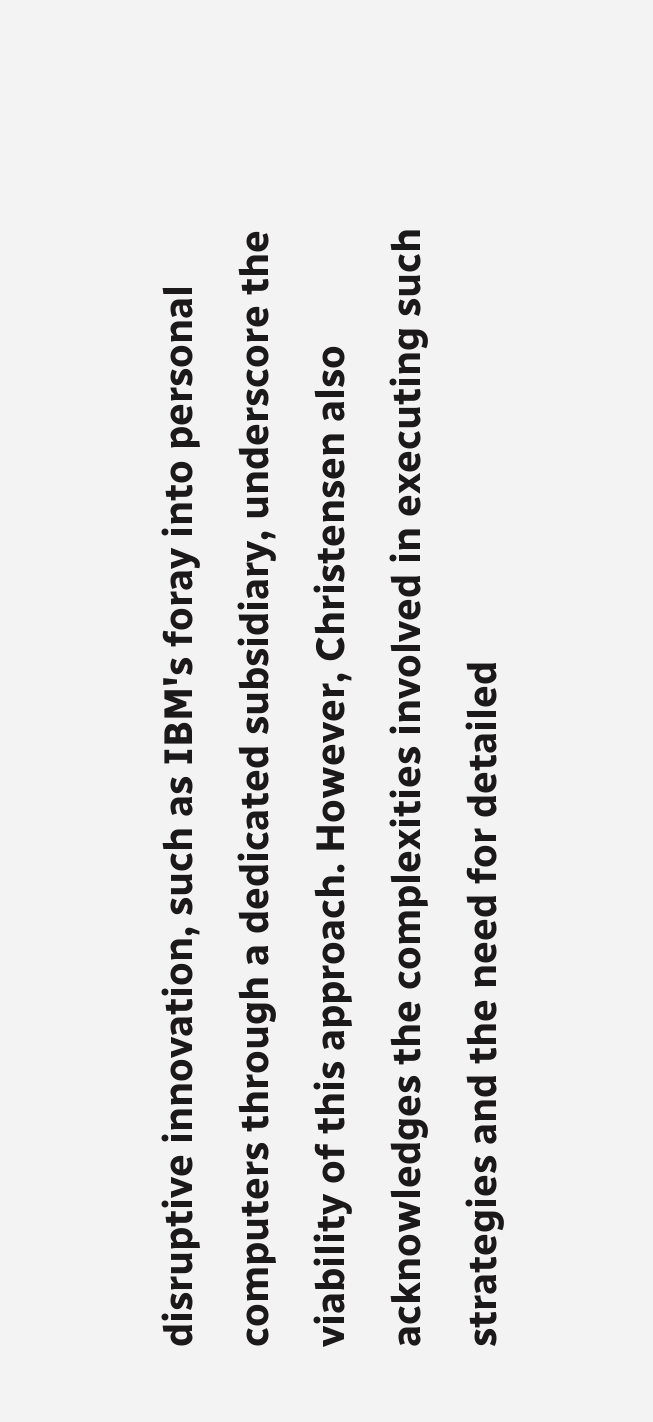disruptive innovation, such as IBM's foray into personal computers through a dedicated subsidiary, underscore the viability of this approach. However, Christensen also acknowledges the complexities involved in executing such strategies and the need for detailed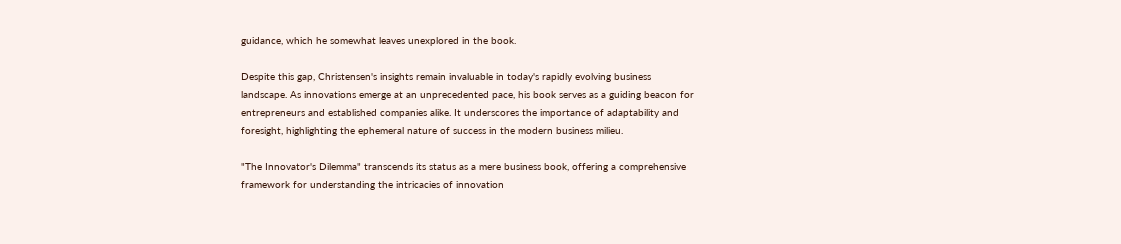guidance, which he somewhat leaves unexplored in the book.

Despite this gap, Christensen's insights remain invaluable in today's rapidly evolving business landscape. As innovations emerge at an unprecedented pace, his book serves as a guiding beacon for entrepreneurs and established companies alike. It underscores the importance of adaptability and foresight, highlighting the ephemeral nature of success in the modern business milieu.

"The Innovator's Dilemma" transcends its status as a mere business book, offering a comprehensive framework for understanding the intricacies of innovation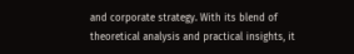and corporate strategy. With its blend of theoretical analysis and practical insights, it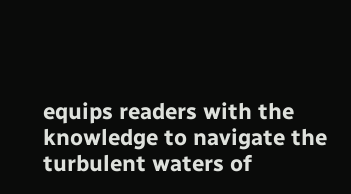equips readers with the knowledge to navigate the turbulent waters of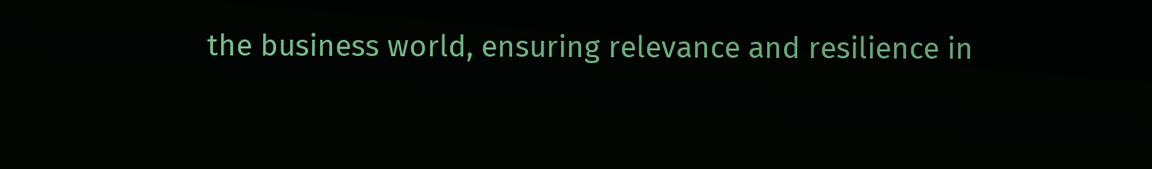the business world, ensuring relevance and resilience in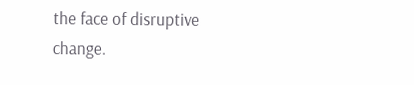the face of disruptive change.